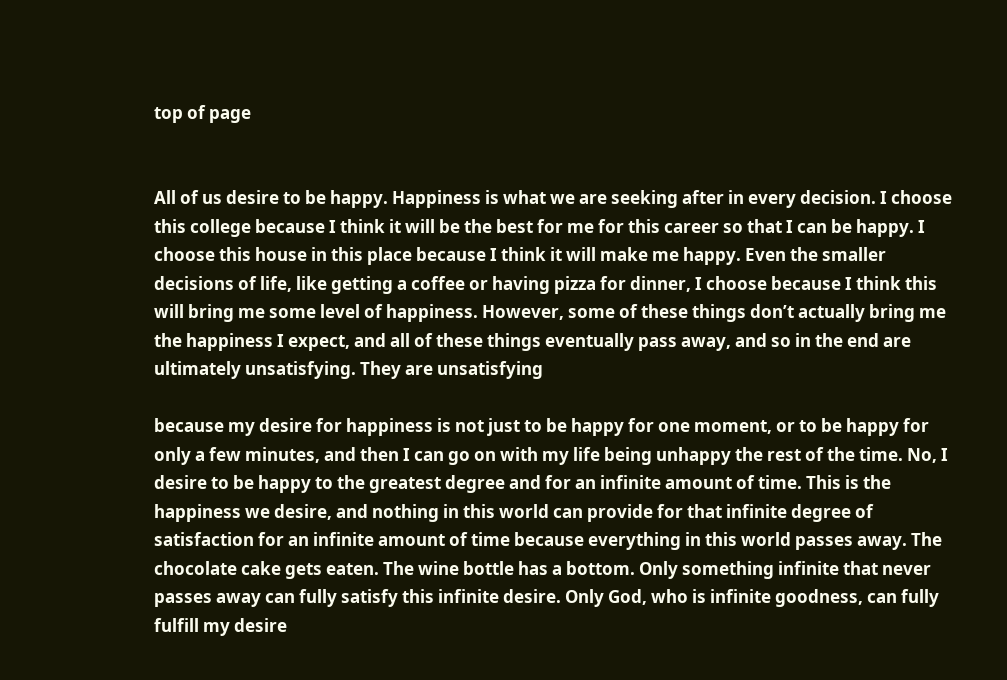top of page


All of us desire to be happy. Happiness is what we are seeking after in every decision. I choose this college because I think it will be the best for me for this career so that I can be happy. I choose this house in this place because I think it will make me happy. Even the smaller decisions of life, like getting a coffee or having pizza for dinner, I choose because I think this will bring me some level of happiness. However, some of these things don’t actually bring me the happiness I expect, and all of these things eventually pass away, and so in the end are ultimately unsatisfying. They are unsatisfying

because my desire for happiness is not just to be happy for one moment, or to be happy for only a few minutes, and then I can go on with my life being unhappy the rest of the time. No, I desire to be happy to the greatest degree and for an infinite amount of time. This is the happiness we desire, and nothing in this world can provide for that infinite degree of satisfaction for an infinite amount of time because everything in this world passes away. The chocolate cake gets eaten. The wine bottle has a bottom. Only something infinite that never passes away can fully satisfy this infinite desire. Only God, who is infinite goodness, can fully fulfill my desire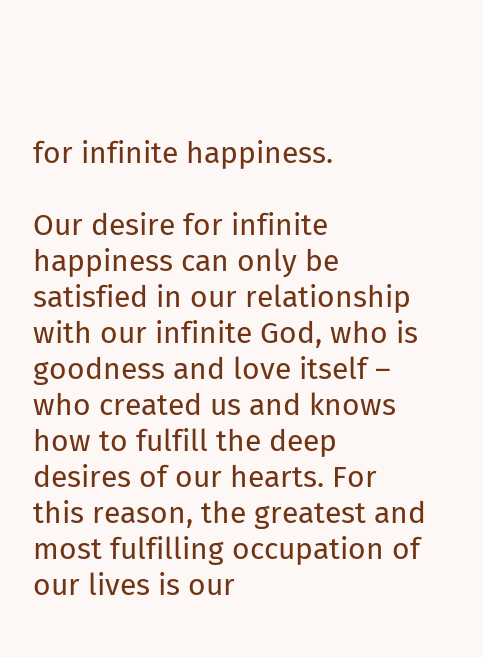for infinite happiness.

Our desire for infinite happiness can only be satisfied in our relationship with our infinite God, who is goodness and love itself – who created us and knows how to fulfill the deep desires of our hearts. For this reason, the greatest and most fulfilling occupation of our lives is our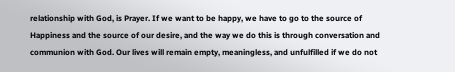relationship with God, is Prayer. If we want to be happy, we have to go to the source of Happiness and the source of our desire, and the way we do this is through conversation and communion with God. Our lives will remain empty, meaningless, and unfulfilled if we do not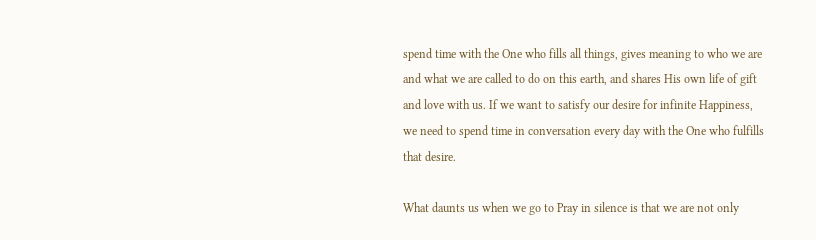spend time with the One who fills all things, gives meaning to who we are and what we are called to do on this earth, and shares His own life of gift and love with us. If we want to satisfy our desire for infinite Happiness, we need to spend time in conversation every day with the One who fulfills that desire.

What daunts us when we go to Pray in silence is that we are not only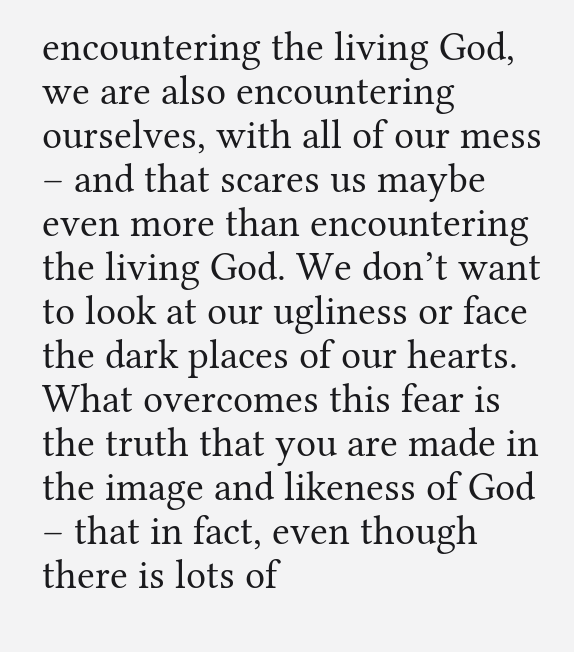encountering the living God, we are also encountering ourselves, with all of our mess – and that scares us maybe even more than encountering the living God. We don’t want to look at our ugliness or face the dark places of our hearts. What overcomes this fear is the truth that you are made in the image and likeness of God – that in fact, even though there is lots of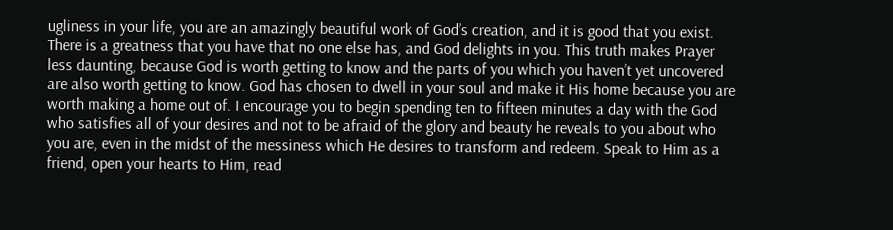ugliness in your life, you are an amazingly beautiful work of God’s creation, and it is good that you exist. There is a greatness that you have that no one else has, and God delights in you. This truth makes Prayer less daunting, because God is worth getting to know and the parts of you which you haven’t yet uncovered are also worth getting to know. God has chosen to dwell in your soul and make it His home because you are worth making a home out of. I encourage you to begin spending ten to fifteen minutes a day with the God who satisfies all of your desires and not to be afraid of the glory and beauty he reveals to you about who you are, even in the midst of the messiness which He desires to transform and redeem. Speak to Him as a friend, open your hearts to Him, read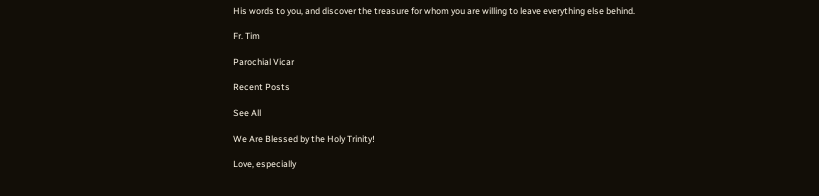His words to you, and discover the treasure for whom you are willing to leave everything else behind.

Fr. Tim

Parochial Vicar

Recent Posts

See All

We Are Blessed by the Holy Trinity!

Love, especially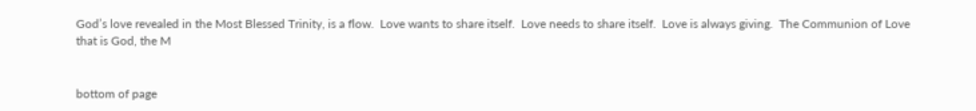God’s love revealed in the Most Blessed Trinity, is a flow.  Love wants to share itself.  Love needs to share itself.  Love is always giving.  The Communion of Love that is God, the M


bottom of page